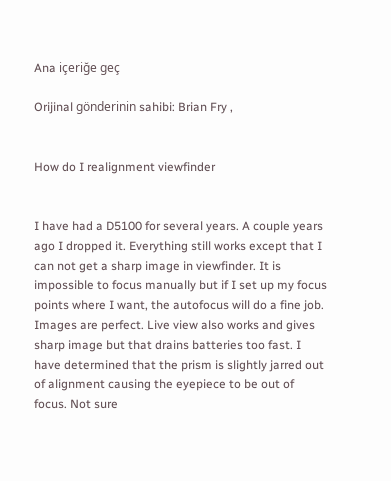Ana içeriğe geç

Orijinal gönderinin sahibi: Brian Fry ,


How do I realignment viewfinder


I have had a D5100 for several years. A couple years ago I dropped it. Everything still works except that I can not get a sharp image in viewfinder. It is impossible to focus manually but if I set up my focus points where I want, the autofocus will do a fine job. Images are perfect. Live view also works and gives sharp image but that drains batteries too fast. I have determined that the prism is slightly jarred out of alignment causing the eyepiece to be out of focus. Not sure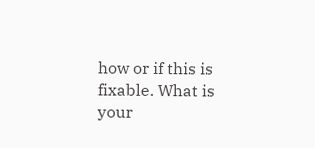how or if this is fixable. What is your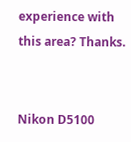experience with this area? Thanks.


Nikon D5100